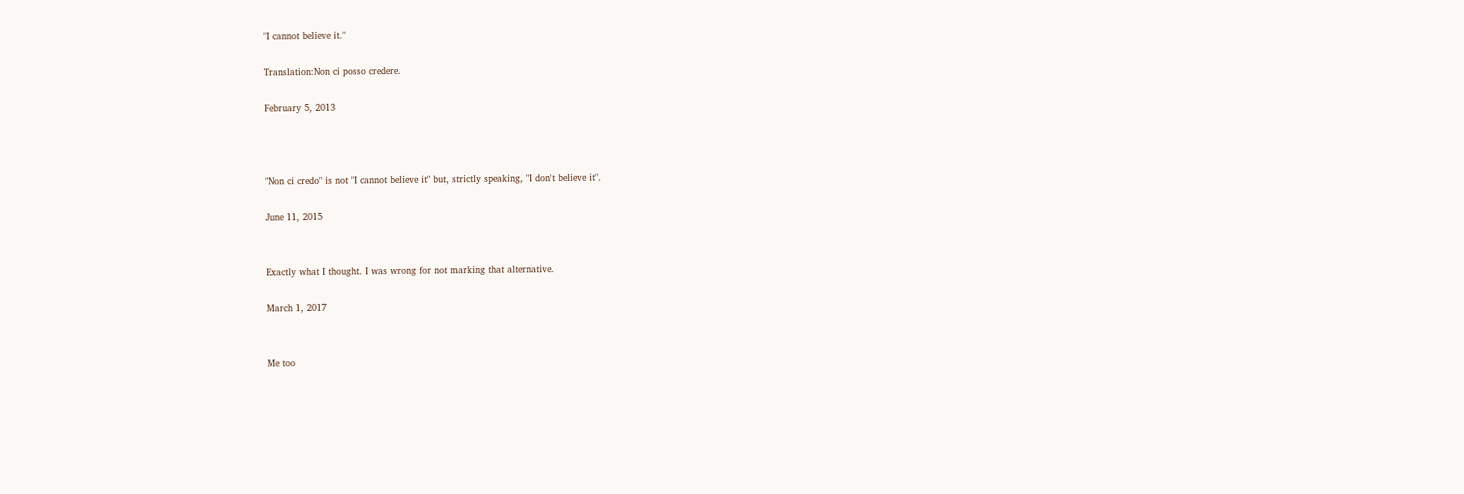"I cannot believe it."

Translation:Non ci posso credere.

February 5, 2013



"Non ci credo" is not "I cannot believe it" but, strictly speaking, "I don't believe it".

June 11, 2015


Exactly what I thought. I was wrong for not marking that alternative.

March 1, 2017


Me too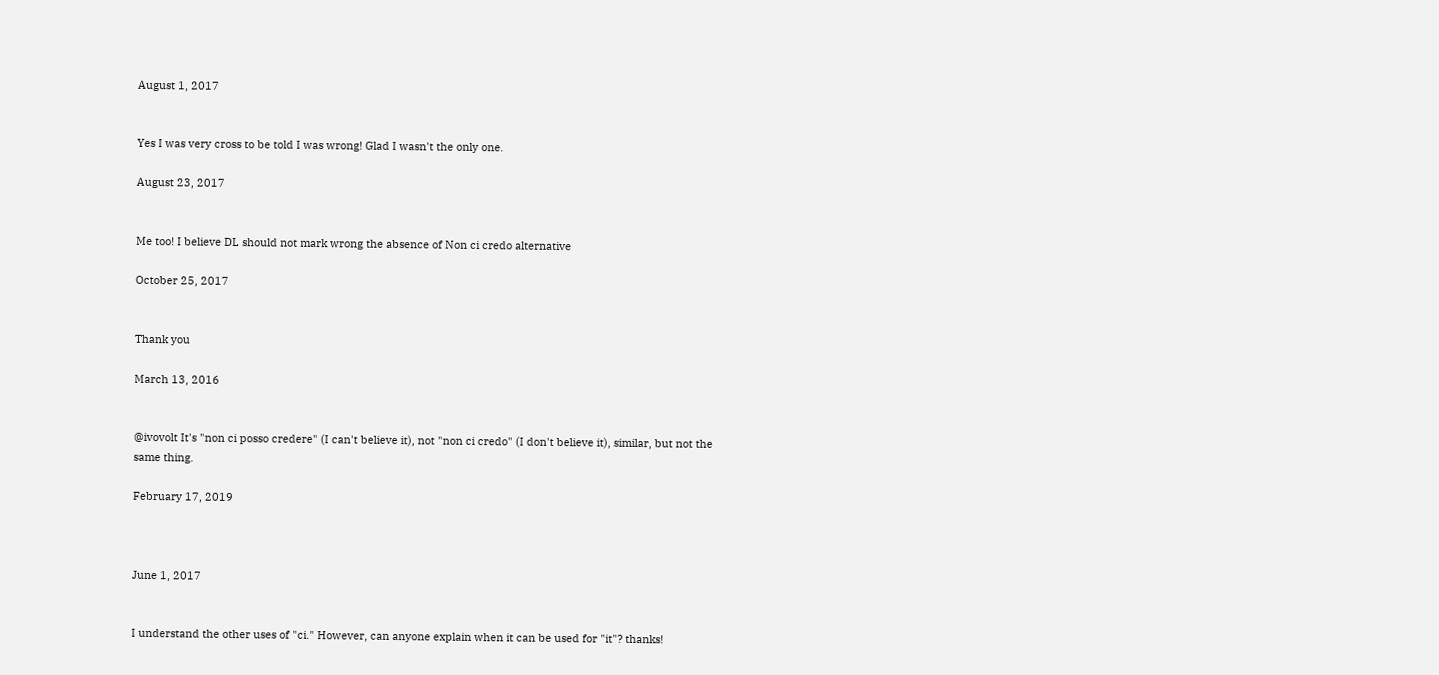August 1, 2017


Yes I was very cross to be told I was wrong! Glad I wasn't the only one.

August 23, 2017


Me too! I believe DL should not mark wrong the absence of Non ci credo alternative

October 25, 2017


Thank you

March 13, 2016


@ivovolt It's "non ci posso credere" (I can't believe it), not "non ci credo" (I don't believe it), similar, but not the same thing.

February 17, 2019



June 1, 2017


I understand the other uses of "ci." However, can anyone explain when it can be used for "it"? thanks!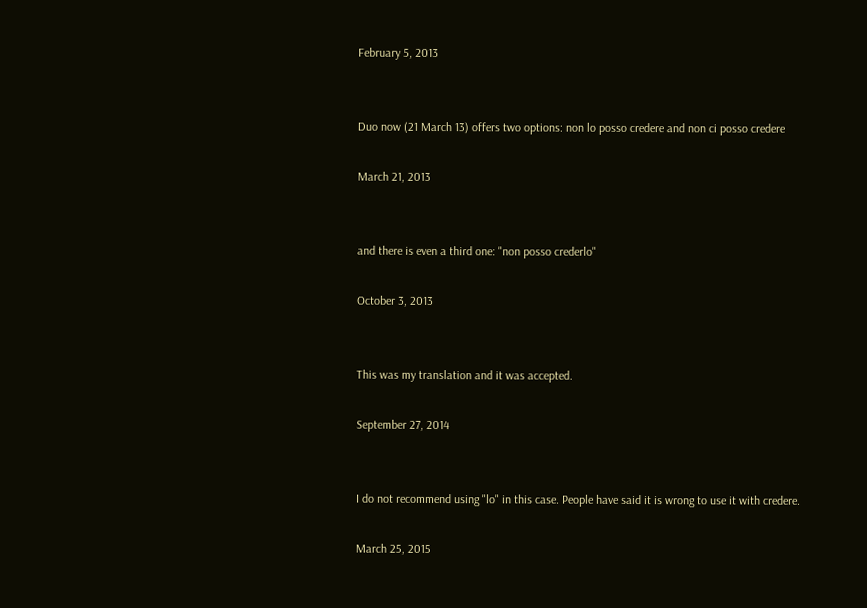February 5, 2013


Duo now (21 March 13) offers two options: non lo posso credere and non ci posso credere

March 21, 2013


and there is even a third one: "non posso crederlo"

October 3, 2013


This was my translation and it was accepted.

September 27, 2014


I do not recommend using "lo" in this case. People have said it is wrong to use it with credere.

March 25, 2015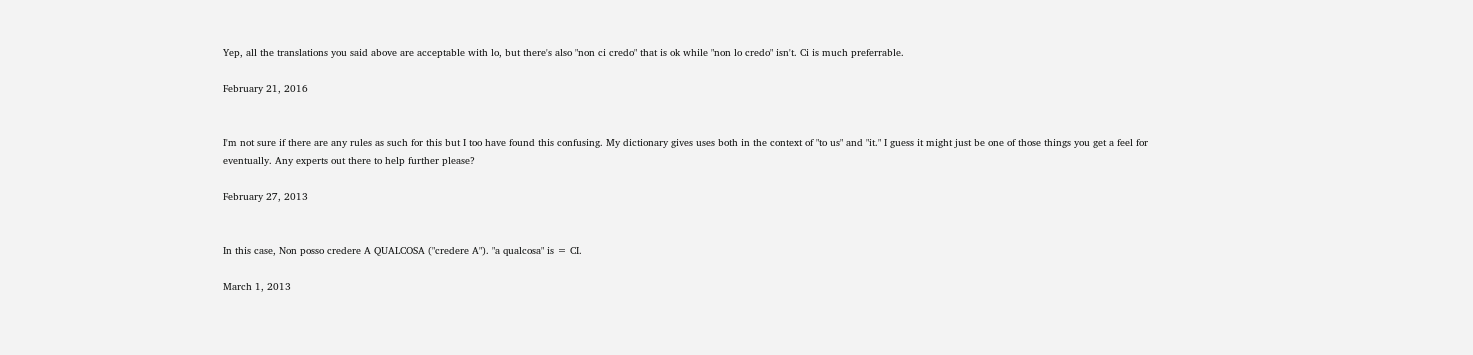Yep, all the translations you said above are acceptable with lo, but there's also "non ci credo" that is ok while "non lo credo" isn't. Ci is much preferrable.

February 21, 2016


I'm not sure if there are any rules as such for this but I too have found this confusing. My dictionary gives uses both in the context of "to us" and "it." I guess it might just be one of those things you get a feel for eventually. Any experts out there to help further please?

February 27, 2013


In this case, Non posso credere A QUALCOSA ("credere A"). "a qualcosa" is = CI.

March 1, 2013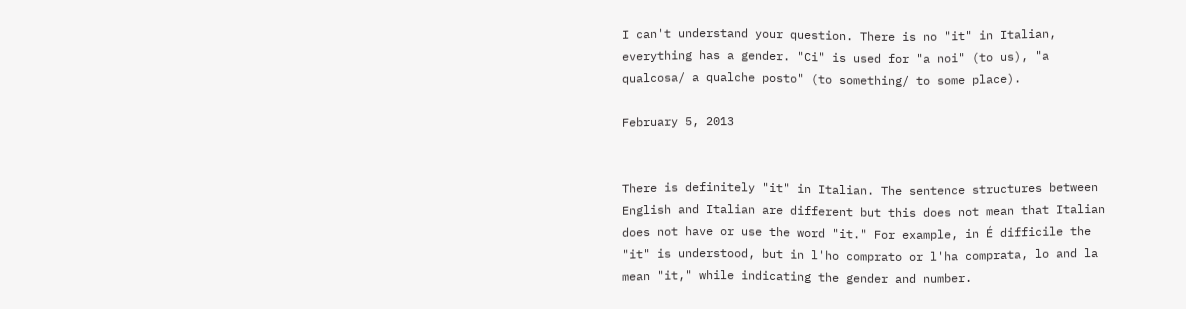I can't understand your question. There is no "it" in Italian, everything has a gender. "Ci" is used for "a noi" (to us), "a qualcosa/ a qualche posto" (to something/ to some place).

February 5, 2013


There is definitely "it" in Italian. The sentence structures between English and Italian are different but this does not mean that Italian does not have or use the word "it." For example, in É difficile the "it" is understood, but in l'ho comprato or l'ha comprata, lo and la mean "it," while indicating the gender and number.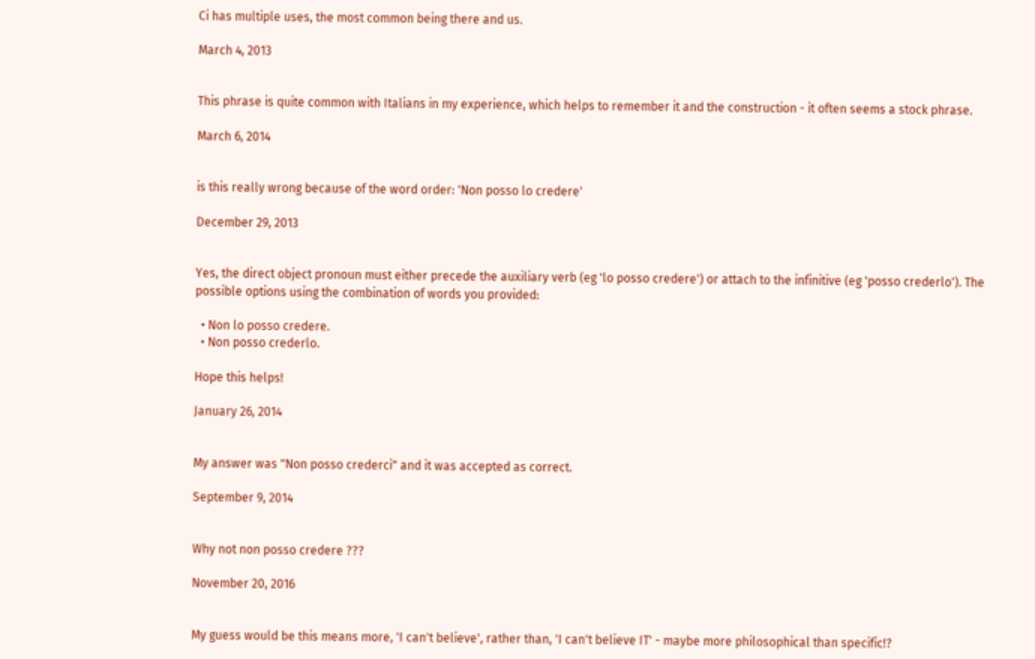Ci has multiple uses, the most common being there and us.

March 4, 2013


This phrase is quite common with Italians in my experience, which helps to remember it and the construction - it often seems a stock phrase.

March 6, 2014


is this really wrong because of the word order: 'Non posso lo credere'

December 29, 2013


Yes, the direct object pronoun must either precede the auxiliary verb (eg 'lo posso credere') or attach to the infinitive (eg 'posso crederlo'). The possible options using the combination of words you provided:

  • Non lo posso credere.
  • Non posso crederlo.

Hope this helps!

January 26, 2014


My answer was "Non posso crederci" and it was accepted as correct.

September 9, 2014


Why not non posso credere ???

November 20, 2016


My guess would be this means more, 'I can't believe', rather than, 'I can't believe IT' - maybe more philosophical than specific!?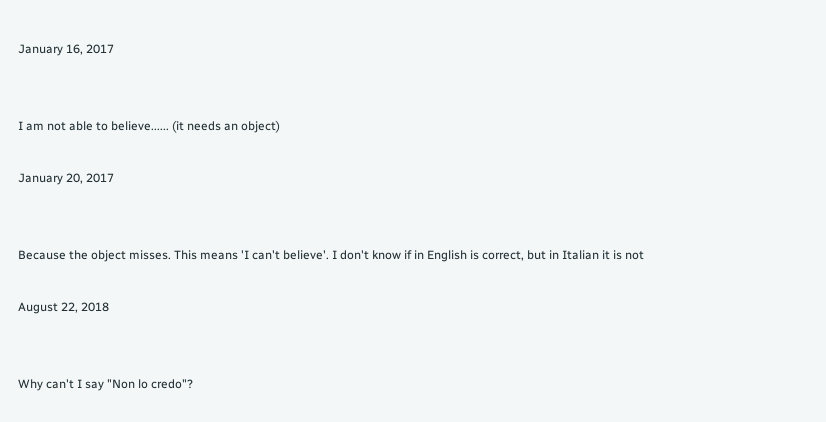January 16, 2017


I am not able to believe...... (it needs an object)

January 20, 2017


Because the object misses. This means 'I can't believe'. I don't know if in English is correct, but in Italian it is not

August 22, 2018


Why can't I say "Non lo credo"?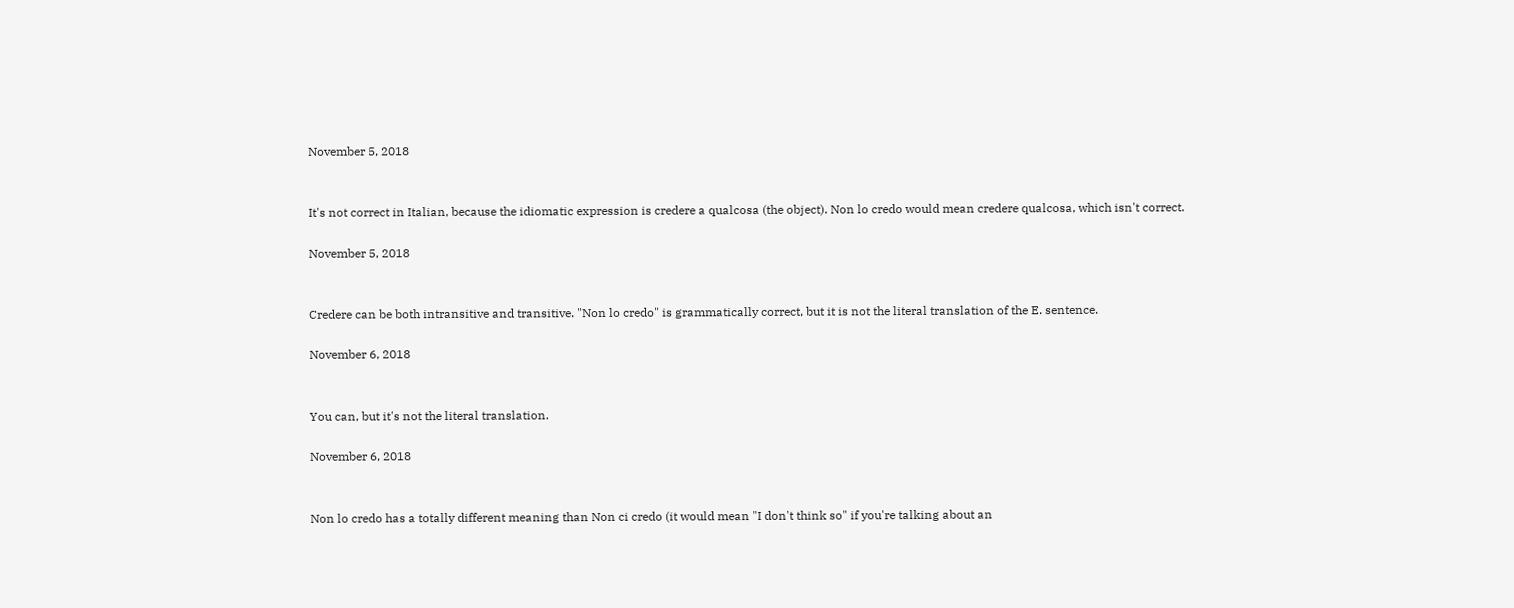November 5, 2018


It's not correct in Italian, because the idiomatic expression is credere a qualcosa (the object). Non lo credo would mean credere qualcosa, which isn't correct.

November 5, 2018


Credere can be both intransitive and transitive. "Non lo credo" is grammatically correct, but it is not the literal translation of the E. sentence.

November 6, 2018


You can, but it's not the literal translation.

November 6, 2018


Non lo credo has a totally different meaning than Non ci credo (it would mean "I don't think so" if you're talking about an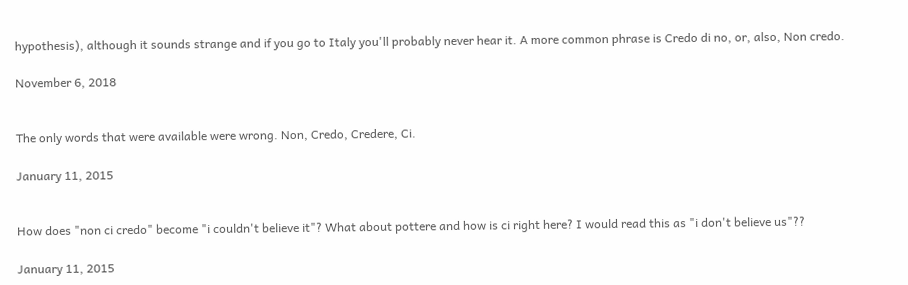hypothesis), although it sounds strange and if you go to Italy you'll probably never hear it. A more common phrase is Credo di no, or, also, Non credo.

November 6, 2018


The only words that were available were wrong. Non, Credo, Credere, Ci.

January 11, 2015


How does "non ci credo" become "i couldn't believe it"? What about pottere and how is ci right here? I would read this as "i don't believe us"??

January 11, 2015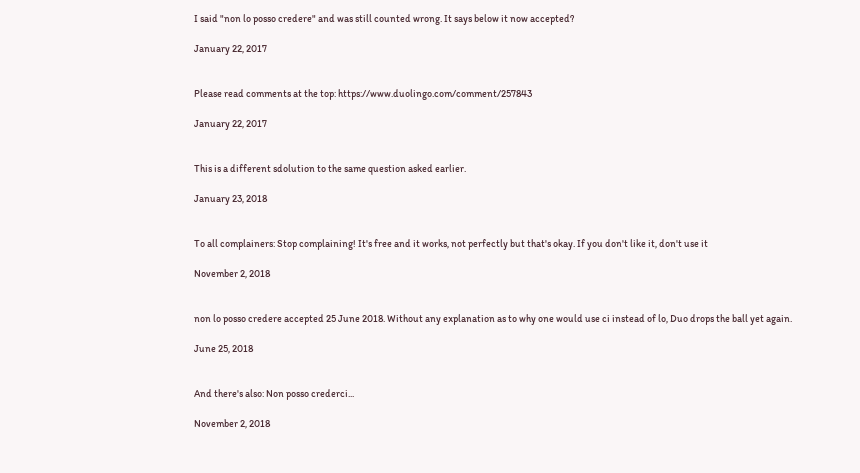I said "non lo posso credere" and was still counted wrong. It says below it now accepted?

January 22, 2017


Please read comments at the top: https://www.duolingo.com/comment/257843

January 22, 2017


This is a different sdolution to the same question asked earlier.

January 23, 2018


To all complainers: Stop complaining! It's free and it works, not perfectly but that's okay. If you don't like it, don't use it

November 2, 2018


non lo posso credere accepted 25 June 2018. Without any explanation as to why one would use ci instead of lo, Duo drops the ball yet again.

June 25, 2018


And there's also: Non posso crederci...

November 2, 2018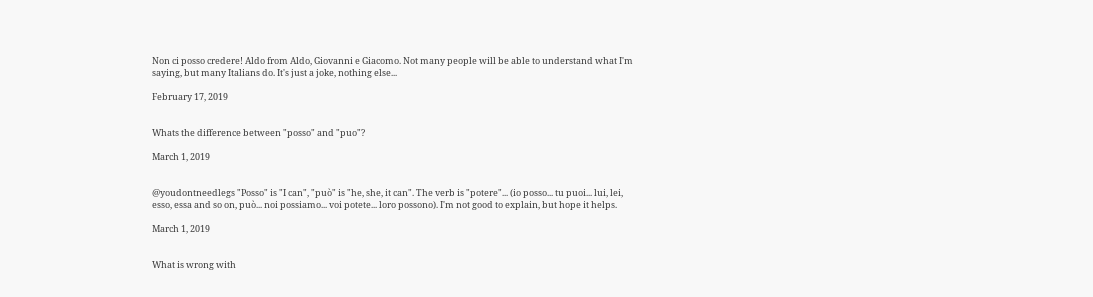Non ci posso credere! Aldo from Aldo, Giovanni e Giacomo. Not many people will be able to understand what I'm saying, but many Italians do. It's just a joke, nothing else...

February 17, 2019


Whats the difference between "posso" and "puo"?

March 1, 2019


@youdontneedlegs "Posso" is "I can", "può" is "he, she, it can". The verb is "potere"... (io posso... tu puoi... lui, lei, esso, essa and so on, può... noi possiamo... voi potete... loro possono). I'm not good to explain, but hope it helps.

March 1, 2019


What is wrong with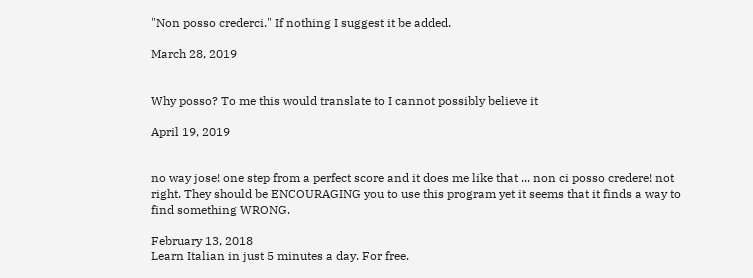"Non posso crederci." If nothing I suggest it be added.

March 28, 2019


Why posso? To me this would translate to I cannot possibly believe it

April 19, 2019


no way jose! one step from a perfect score and it does me like that ... non ci posso credere! not right. They should be ENCOURAGING you to use this program yet it seems that it finds a way to find something WRONG.

February 13, 2018
Learn Italian in just 5 minutes a day. For free.